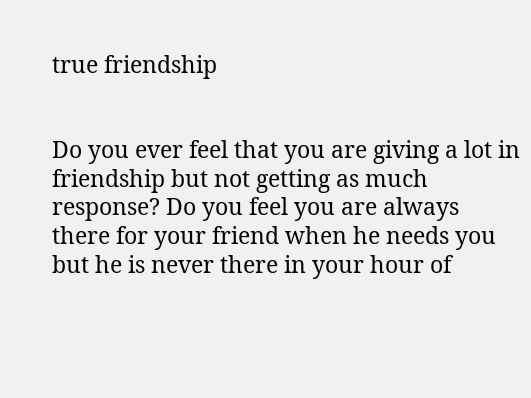true friendship


Do you ever feel that you are giving a lot in friendship but not getting as much response? Do you feel you are always there for your friend when he needs you but he is never there in your hour of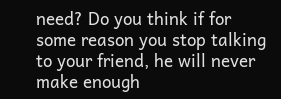need? Do you think if for some reason you stop talking to your friend, he will never make enough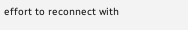effort to reconnect with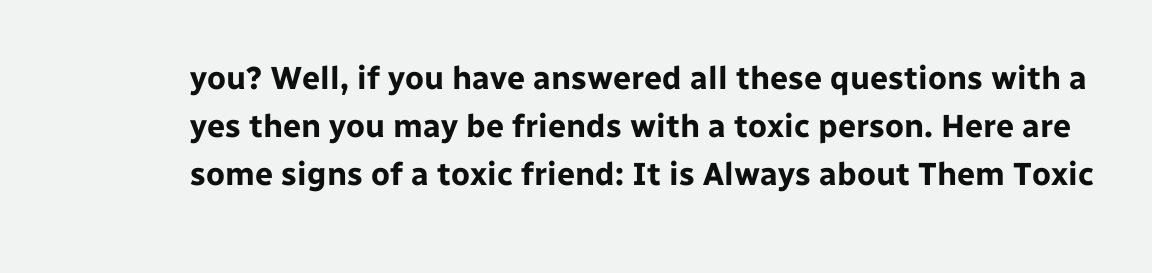you? Well, if you have answered all these questions with a yes then you may be friends with a toxic person. Here are some signs of a toxic friend: It is Always about Them Toxic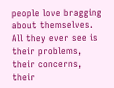people love bragging about themselves. All they ever see is their problems, their concerns, their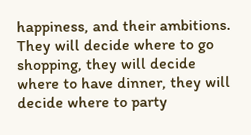happiness, and their ambitions. They will decide where to go shopping, they will decide where to have dinner, they will decide where to party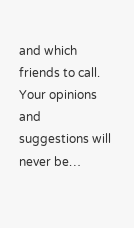and which friends to call. Your opinions and suggestions will never be…